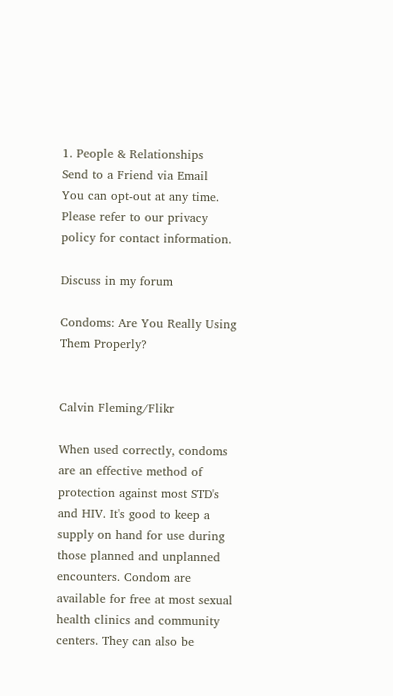1. People & Relationships
Send to a Friend via Email
You can opt-out at any time. Please refer to our privacy policy for contact information.

Discuss in my forum

Condoms: Are You Really Using Them Properly?


Calvin Fleming/Flikr

When used correctly, condoms are an effective method of protection against most STD's and HIV. It's good to keep a supply on hand for use during those planned and unplanned encounters. Condom are available for free at most sexual health clinics and community centers. They can also be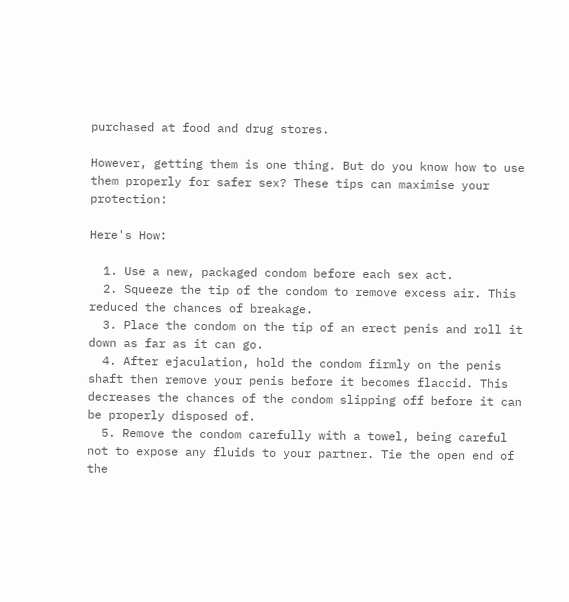purchased at food and drug stores.

However, getting them is one thing. But do you know how to use them properly for safer sex? These tips can maximise your protection:

Here's How:

  1. Use a new, packaged condom before each sex act.
  2. Squeeze the tip of the condom to remove excess air. This reduced the chances of breakage.
  3. Place the condom on the tip of an erect penis and roll it down as far as it can go.
  4. After ejaculation, hold the condom firmly on the penis shaft then remove your penis before it becomes flaccid. This decreases the chances of the condom slipping off before it can be properly disposed of.
  5. Remove the condom carefully with a towel, being careful not to expose any fluids to your partner. Tie the open end of the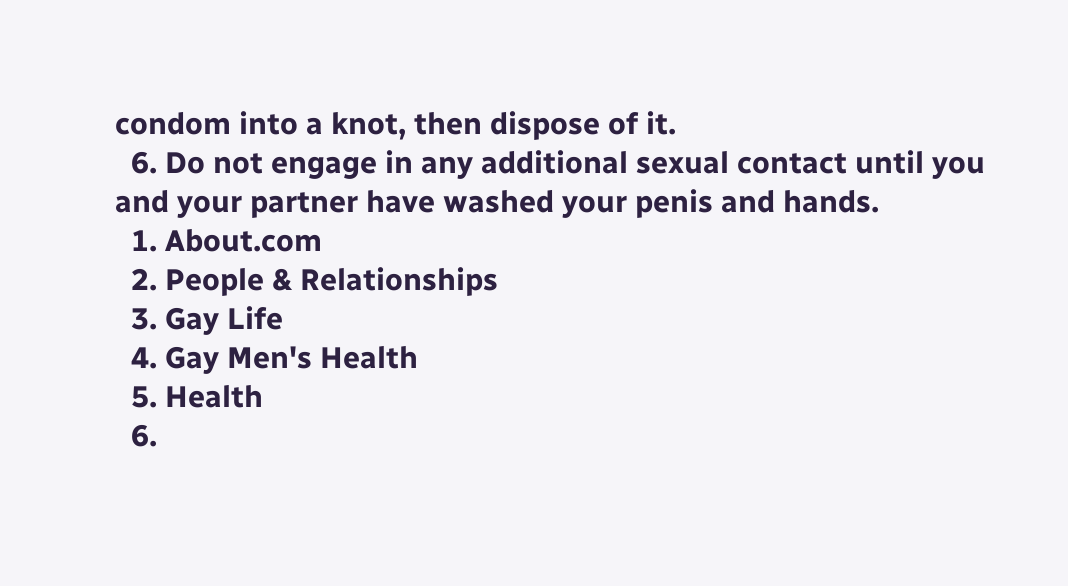condom into a knot, then dispose of it.
  6. Do not engage in any additional sexual contact until you and your partner have washed your penis and hands.
  1. About.com
  2. People & Relationships
  3. Gay Life
  4. Gay Men's Health
  5. Health
  6.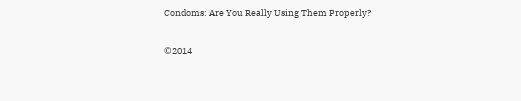Condoms: Are You Really Using Them Properly?

©2014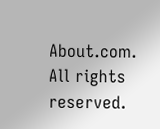About.com. All rights reserved.